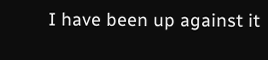I have been up against it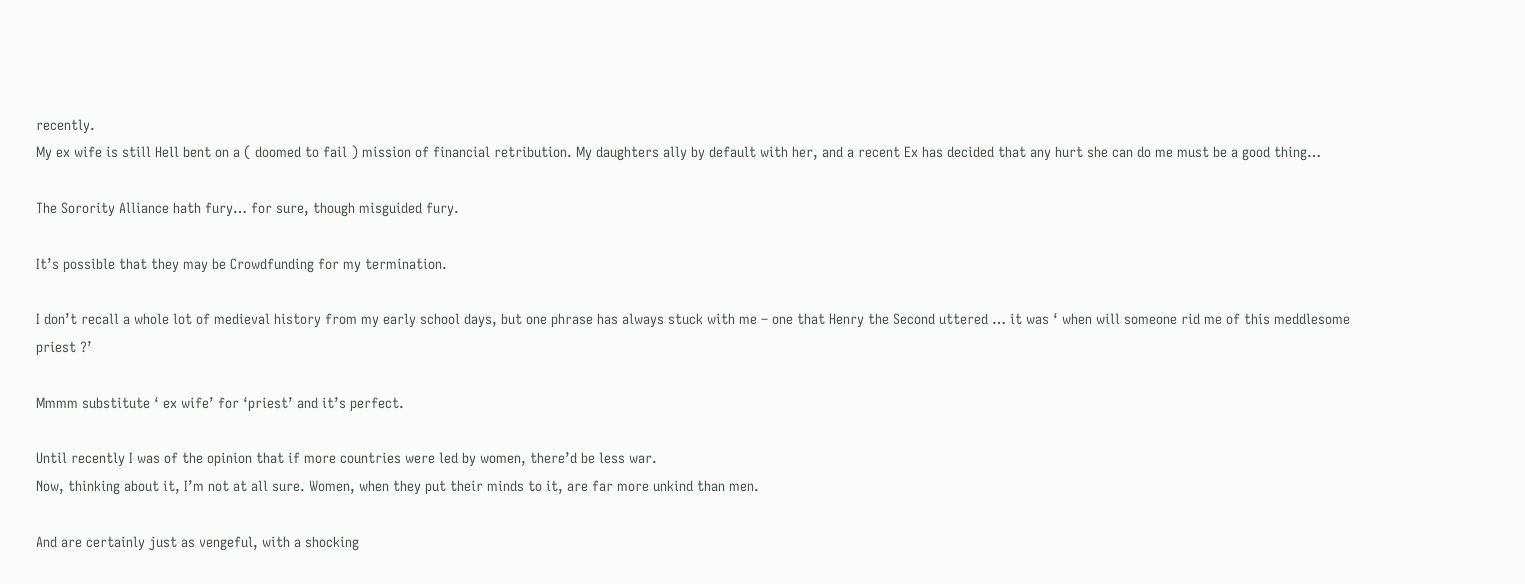recently.
My ex wife is still Hell bent on a ( doomed to fail ) mission of financial retribution. My daughters ally by default with her, and a recent Ex has decided that any hurt she can do me must be a good thing…

The Sorority Alliance hath fury… for sure, though misguided fury.

It’s possible that they may be Crowdfunding for my termination.

I don’t recall a whole lot of medieval history from my early school days, but one phrase has always stuck with me – one that Henry the Second uttered … it was ‘ when will someone rid me of this meddlesome priest ?’

Mmmm substitute ‘ ex wife’ for ‘priest’ and it’s perfect.

Until recently I was of the opinion that if more countries were led by women, there’d be less war.
Now, thinking about it, I’m not at all sure. Women, when they put their minds to it, are far more unkind than men.

And are certainly just as vengeful, with a shocking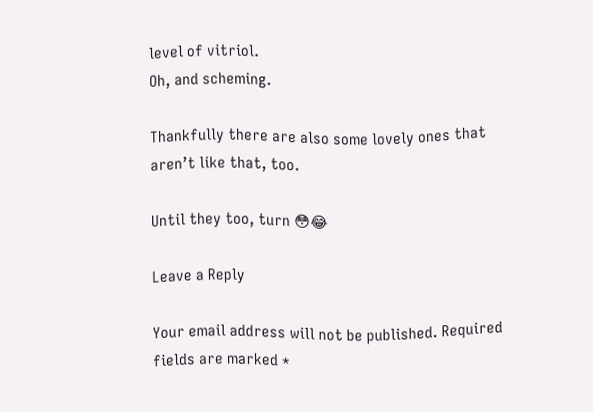level of vitriol.
Oh, and scheming.

Thankfully there are also some lovely ones that aren’t like that, too.

Until they too, turn 😳😂

Leave a Reply

Your email address will not be published. Required fields are marked *